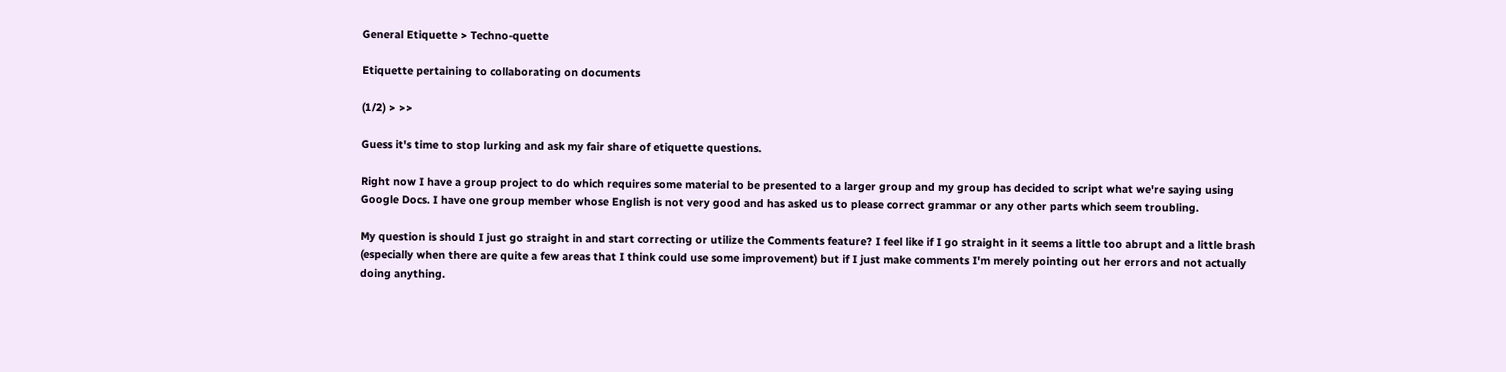General Etiquette > Techno-quette

Etiquette pertaining to collaborating on documents

(1/2) > >>

Guess it's time to stop lurking and ask my fair share of etiquette questions.

Right now I have a group project to do which requires some material to be presented to a larger group and my group has decided to script what we're saying using Google Docs. I have one group member whose English is not very good and has asked us to please correct grammar or any other parts which seem troubling.

My question is should I just go straight in and start correcting or utilize the Comments feature? I feel like if I go straight in it seems a little too abrupt and a little brash (especially when there are quite a few areas that I think could use some improvement) but if I just make comments I'm merely pointing out her errors and not actually doing anything.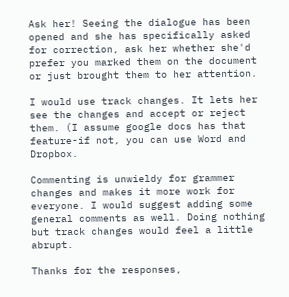Ask her! Seeing the dialogue has been opened and she has specifically asked for correction, ask her whether she'd prefer you marked them on the document or just brought them to her attention.

I would use track changes. It lets her see the changes and accept or reject them. (I assume google docs has that feature-if not, you can use Word and Dropbox.

Commenting is unwieldy for grammer changes and makes it more work for everyone. I would suggest adding some general comments as well. Doing nothing but track changes would feel a little abrupt.

Thanks for the responses,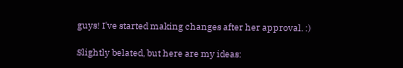guys! I've started making changes after her approval. :)

Slightly belated, but here are my ideas: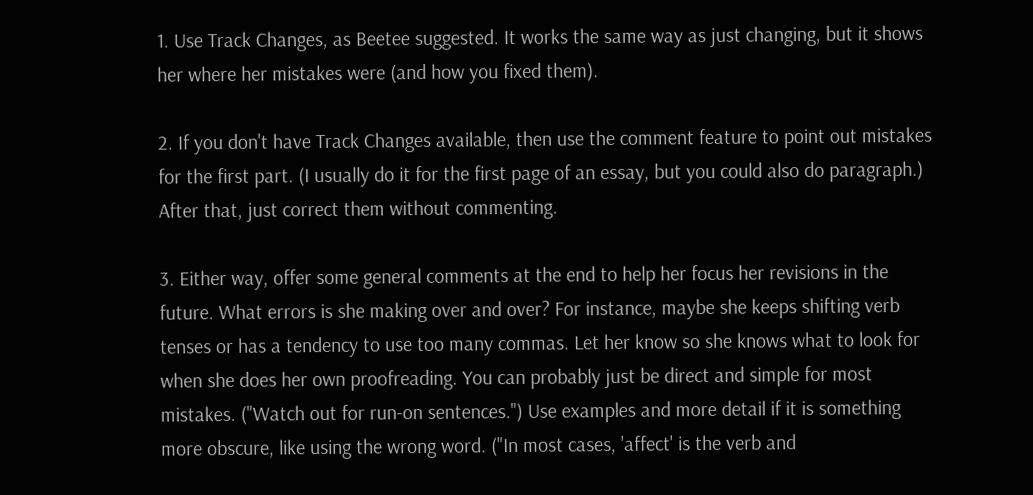1. Use Track Changes, as Beetee suggested. It works the same way as just changing, but it shows her where her mistakes were (and how you fixed them).

2. If you don't have Track Changes available, then use the comment feature to point out mistakes for the first part. (I usually do it for the first page of an essay, but you could also do paragraph.) After that, just correct them without commenting.

3. Either way, offer some general comments at the end to help her focus her revisions in the future. What errors is she making over and over? For instance, maybe she keeps shifting verb tenses or has a tendency to use too many commas. Let her know so she knows what to look for when she does her own proofreading. You can probably just be direct and simple for most mistakes. ("Watch out for run-on sentences.") Use examples and more detail if it is something more obscure, like using the wrong word. ("In most cases, 'affect' is the verb and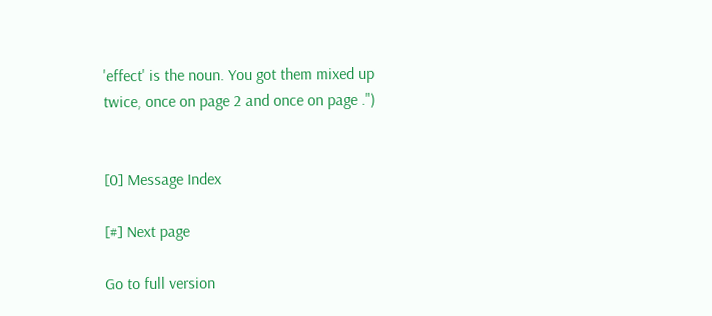'effect' is the noun. You got them mixed up twice, once on page 2 and once on page .")


[0] Message Index

[#] Next page

Go to full version